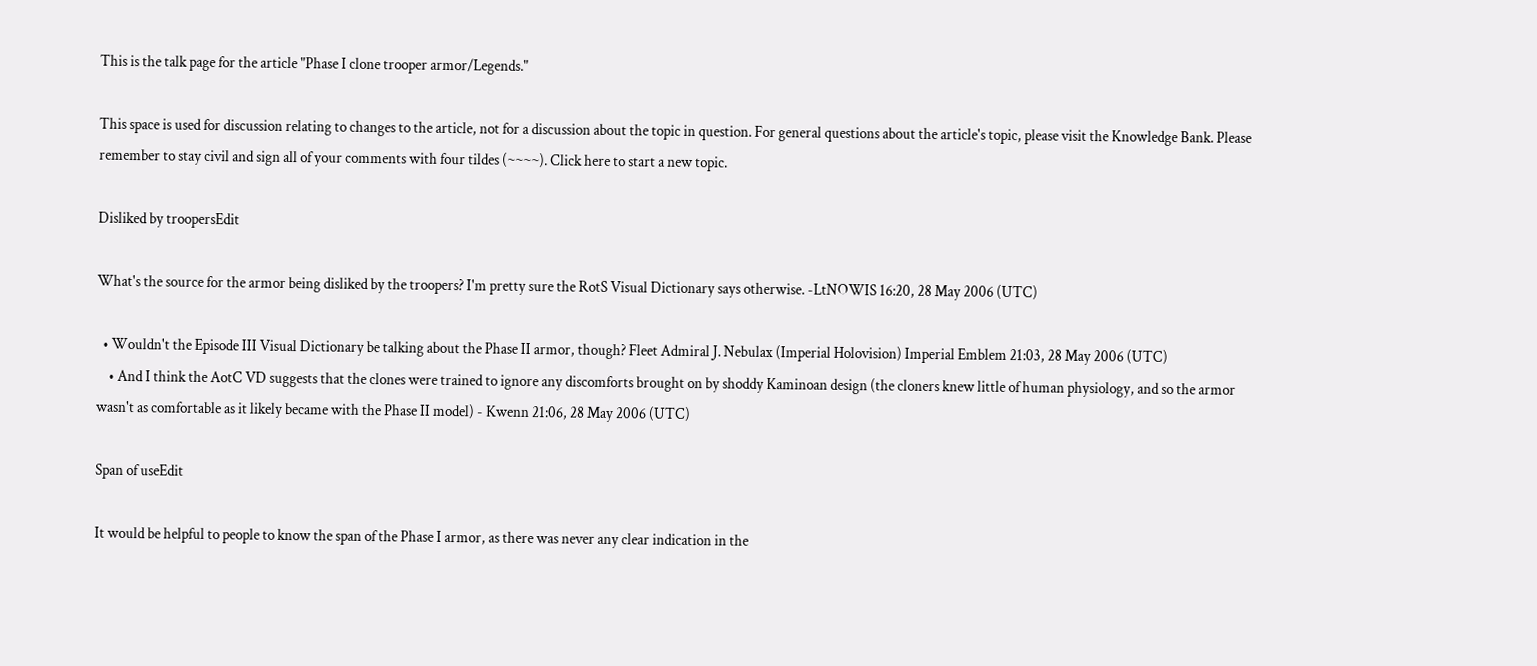This is the talk page for the article "Phase I clone trooper armor/Legends."

This space is used for discussion relating to changes to the article, not for a discussion about the topic in question. For general questions about the article's topic, please visit the Knowledge Bank. Please remember to stay civil and sign all of your comments with four tildes (~~~~). Click here to start a new topic.

Disliked by troopersEdit

What's the source for the armor being disliked by the troopers? I'm pretty sure the RotS Visual Dictionary says otherwise. -LtNOWIS 16:20, 28 May 2006 (UTC)

  • Wouldn't the Episode III Visual Dictionary be talking about the Phase II armor, though? Fleet Admiral J. Nebulax (Imperial Holovision) Imperial Emblem 21:03, 28 May 2006 (UTC)
    • And I think the AotC VD suggests that the clones were trained to ignore any discomforts brought on by shoddy Kaminoan design (the cloners knew little of human physiology, and so the armor wasn't as comfortable as it likely became with the Phase II model) - Kwenn 21:06, 28 May 2006 (UTC)

Span of useEdit

It would be helpful to people to know the span of the Phase I armor, as there was never any clear indication in the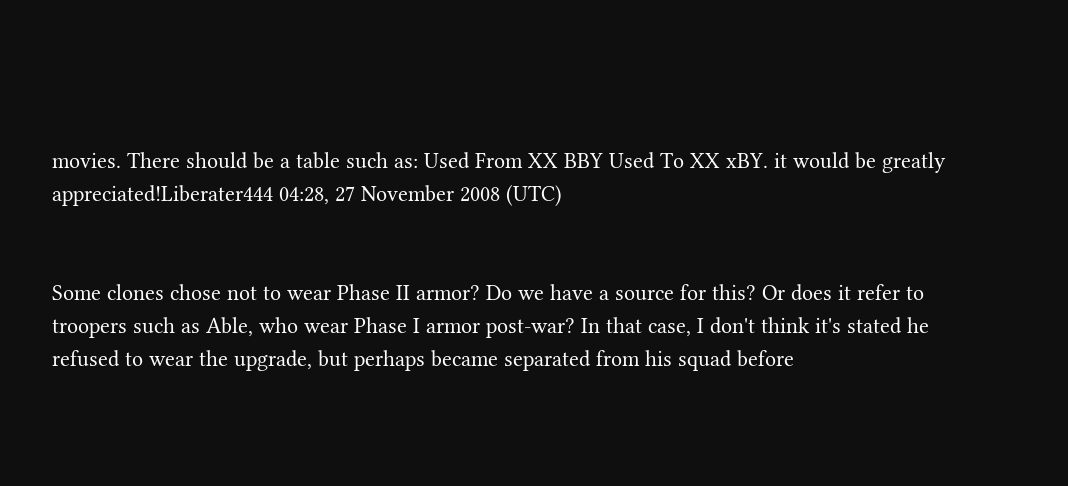movies. There should be a table such as: Used From XX BBY Used To XX xBY. it would be greatly appreciated!Liberater444 04:28, 27 November 2008 (UTC)


Some clones chose not to wear Phase II armor? Do we have a source for this? Or does it refer to troopers such as Able, who wear Phase I armor post-war? In that case, I don't think it's stated he refused to wear the upgrade, but perhaps became separated from his squad before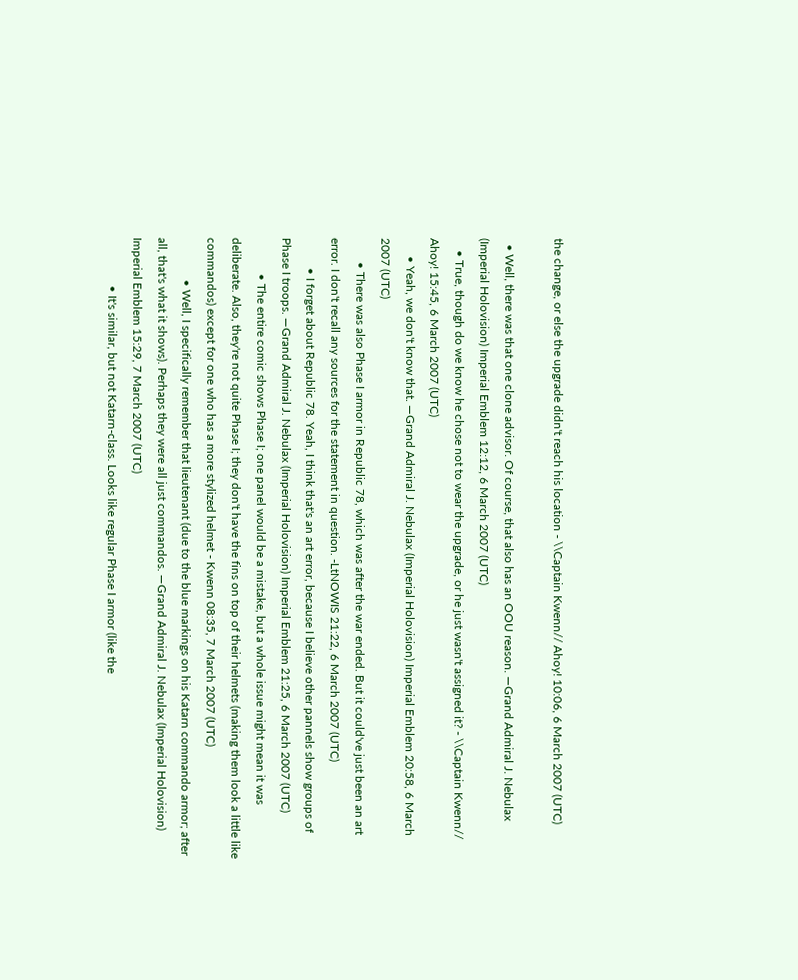the change, or else the upgrade didn't reach his location - \\Captain Kwenn// Ahoy! 10:06, 6 March 2007 (UTC)

  • Well, there was that one clone advisor. Of course, that also has an OOU reason. —Grand Admiral J. Nebulax (Imperial Holovision) Imperial Emblem 12:12, 6 March 2007 (UTC)
    • True, though do we know he chose not to wear the upgrade, or he just wasn't assigned it? - \\Captain Kwenn// Ahoy! 15:45, 6 March 2007 (UTC)
      • Yeah, we don't know that. —Grand Admiral J. Nebulax (Imperial Holovision) Imperial Emblem 20:58, 6 March 2007 (UTC)
        • There was also Phase I armor in Republic 78, which was after the war ended. But it could've just been an art error. I don't recall any sources for the statement in question. -LtNOWIS 21:22, 6 March 2007 (UTC)
          • I forget about Republic 78. Yeah, I think that's an art error, because I believe other pannels show groups of Phase I troops. —Grand Admiral J. Nebulax (Imperial Holovision) Imperial Emblem 21:25, 6 March 2007 (UTC)
            • The entire comic shows Phase I; one panel would be a mistake, but a whole issue might mean it was deliberate. Also, they're not quite Phase I; they don't have the fins on top of their helmets (making them look a little like commandos) except for one who has a more stylized helmet - Kwenn 08:35, 7 March 2007 (UTC)
              • Well, I specifically remember that lieutenant (due to the blue markings on his Katarn commando armor; after all, that's what it shows). Perhaps they were all just commandos. —Grand Admiral J. Nebulax (Imperial Holovision) Imperial Emblem 15:29, 7 March 2007 (UTC)
                • It's similar, but not Katarn-class. Looks like regular Phase I armor (like the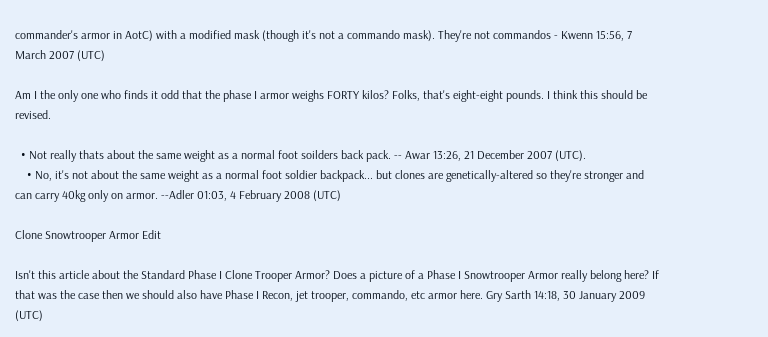commander's armor in AotC) with a modified mask (though it's not a commando mask). They're not commandos - Kwenn 15:56, 7 March 2007 (UTC)

Am I the only one who finds it odd that the phase I armor weighs FORTY kilos? Folks, that's eight-eight pounds. I think this should be revised.

  • Not really thats about the same weight as a normal foot soilders back pack. -- Awar 13:26, 21 December 2007 (UTC).
    • No, it's not about the same weight as a normal foot soldier backpack... but clones are genetically-altered so they're stronger and can carry 40kg only on armor. --Adler 01:03, 4 February 2008 (UTC)

Clone Snowtrooper Armor Edit

Isn't this article about the Standard Phase I Clone Trooper Armor? Does a picture of a Phase I Snowtrooper Armor really belong here? If that was the case then we should also have Phase I Recon, jet trooper, commando, etc armor here. Gry Sarth 14:18, 30 January 2009 (UTC)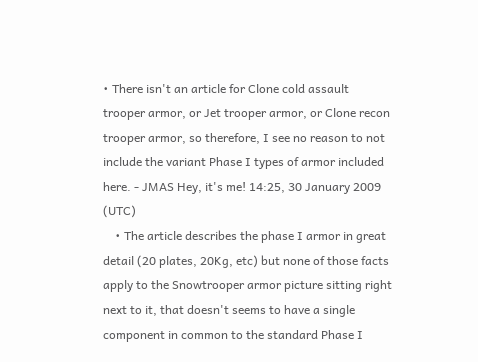• There isn't an article for Clone cold assault trooper armor, or Jet trooper armor, or Clone recon trooper armor, so therefore, I see no reason to not include the variant Phase I types of armor included here. - JMAS Hey, it's me! 14:25, 30 January 2009 (UTC)
    • The article describes the phase I armor in great detail (20 plates, 20Kg, etc) but none of those facts apply to the Snowtrooper armor picture sitting right next to it, that doesn't seems to have a single component in common to the standard Phase I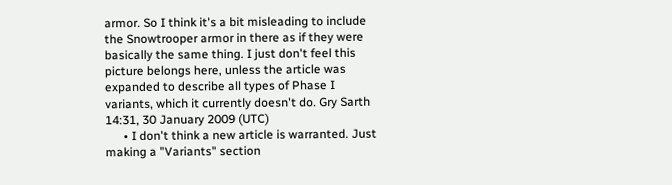armor. So I think it's a bit misleading to include the Snowtrooper armor in there as if they were basically the same thing. I just don't feel this picture belongs here, unless the article was expanded to describe all types of Phase I variants, which it currently doesn't do. Gry Sarth 14:31, 30 January 2009 (UTC)
      • I don't think a new article is warranted. Just making a "Variants" section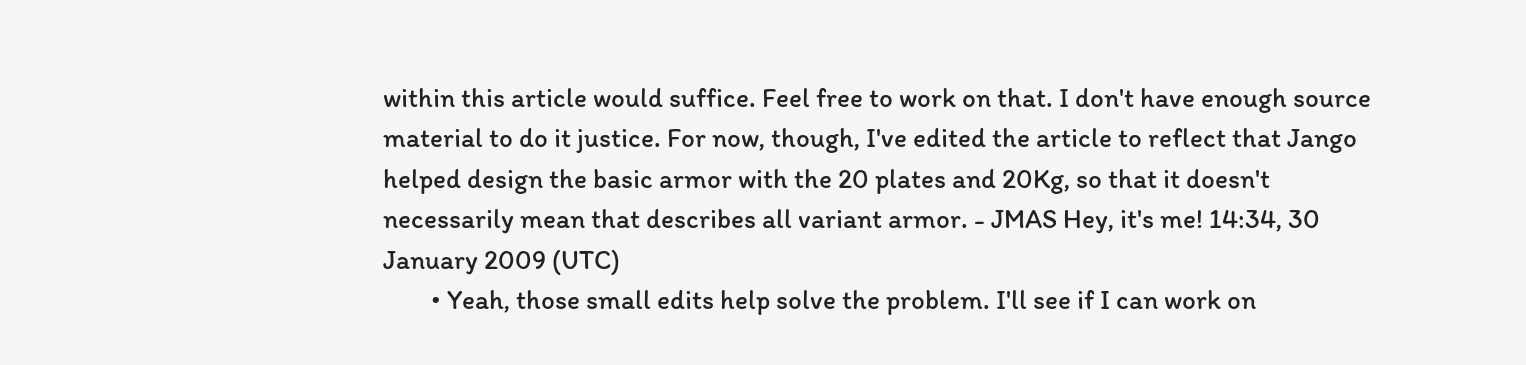within this article would suffice. Feel free to work on that. I don't have enough source material to do it justice. For now, though, I've edited the article to reflect that Jango helped design the basic armor with the 20 plates and 20Kg, so that it doesn't necessarily mean that describes all variant armor. - JMAS Hey, it's me! 14:34, 30 January 2009 (UTC)
        • Yeah, those small edits help solve the problem. I'll see if I can work on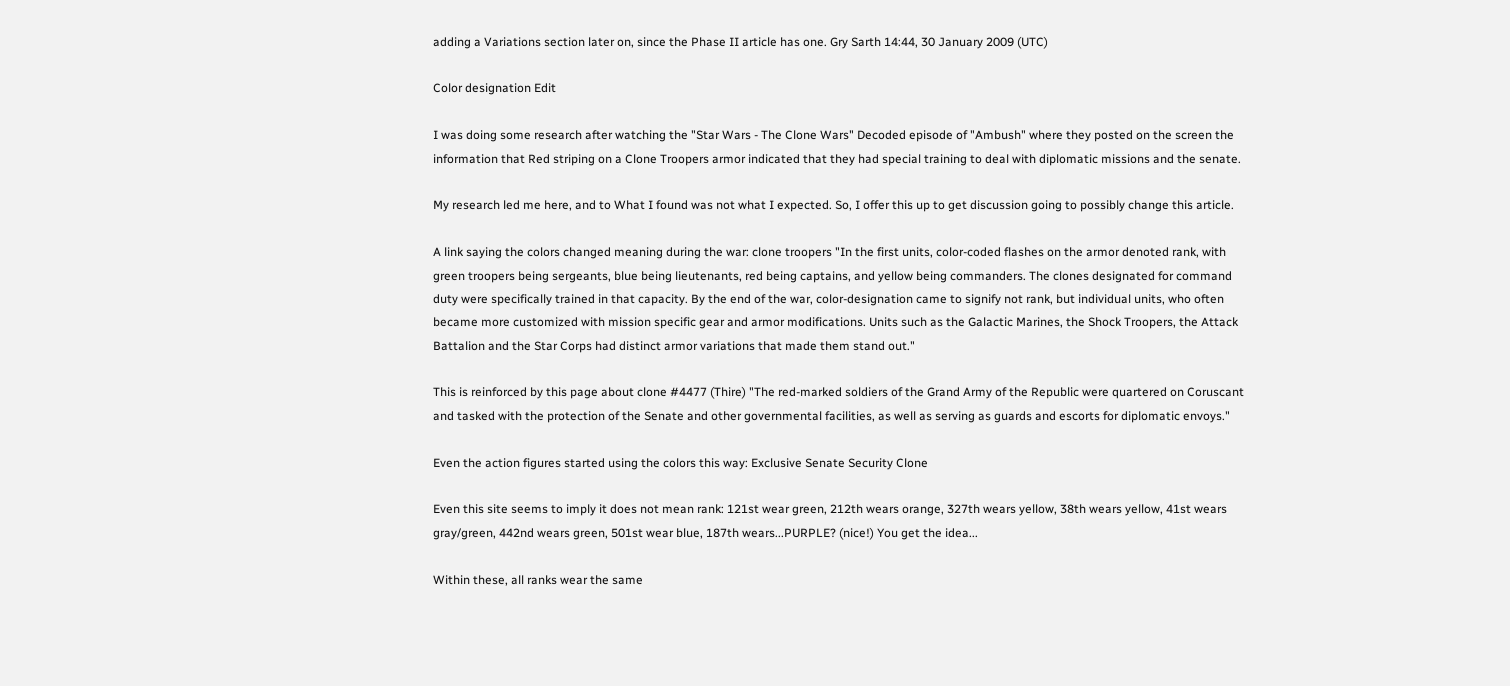adding a Variations section later on, since the Phase II article has one. Gry Sarth 14:44, 30 January 2009 (UTC)

Color designation Edit

I was doing some research after watching the "Star Wars - The Clone Wars" Decoded episode of "Ambush" where they posted on the screen the information that Red striping on a Clone Troopers armor indicated that they had special training to deal with diplomatic missions and the senate.

My research led me here, and to What I found was not what I expected. So, I offer this up to get discussion going to possibly change this article.

A link saying the colors changed meaning during the war: clone troopers "In the first units, color-coded flashes on the armor denoted rank, with green troopers being sergeants, blue being lieutenants, red being captains, and yellow being commanders. The clones designated for command duty were specifically trained in that capacity. By the end of the war, color-designation came to signify not rank, but individual units, who often became more customized with mission specific gear and armor modifications. Units such as the Galactic Marines, the Shock Troopers, the Attack Battalion and the Star Corps had distinct armor variations that made them stand out."

This is reinforced by this page about clone #4477 (Thire) "The red-marked soldiers of the Grand Army of the Republic were quartered on Coruscant and tasked with the protection of the Senate and other governmental facilities, as well as serving as guards and escorts for diplomatic envoys."

Even the action figures started using the colors this way: Exclusive Senate Security Clone

Even this site seems to imply it does not mean rank: 121st wear green, 212th wears orange, 327th wears yellow, 38th wears yellow, 41st wears gray/green, 442nd wears green, 501st wear blue, 187th wears...PURPLE? (nice!) You get the idea...

Within these, all ranks wear the same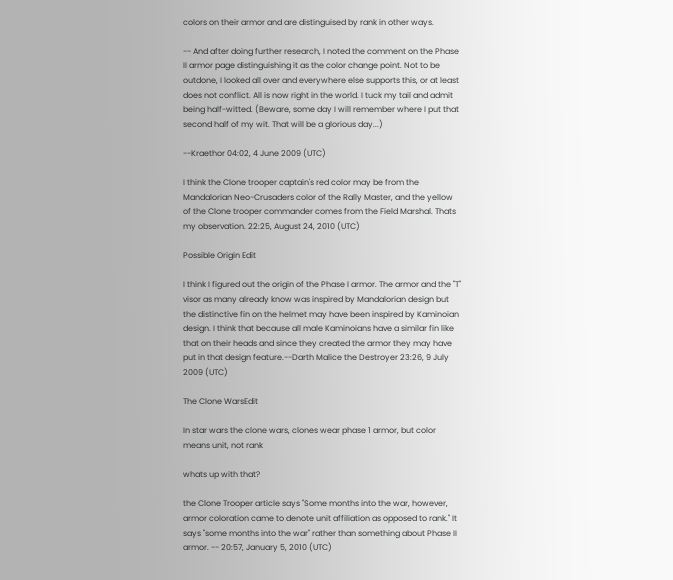colors on their armor and are distinguised by rank in other ways.

-- And after doing further research, I noted the comment on the Phase II armor page distinguishing it as the color change point. Not to be outdone, I looked all over and everywhere else supports this, or at least does not conflict. All is now right in the world. I tuck my tail and admit being half-witted. (Beware, some day I will remember where I put that second half of my wit. That will be a glorious day...)

--Kraethor 04:02, 4 June 2009 (UTC)

I think the Clone trooper captain's red color may be from the Mandalorian Neo-Crusaders color of the Rally Master, and the yellow of the Clone trooper commander comes from the Field Marshal. Thats my observation. 22:25, August 24, 2010 (UTC)

Possible Origin Edit

I think I figured out the origin of the Phase I armor. The armor and the "T" visor as many already know was inspired by Mandalorian design but the distinctive fin on the helmet may have been inspired by Kaminoian design. I think that because all male Kaminoians have a similar fin like that on their heads and since they created the armor they may have put in that design feature.--Darth Malice the Destroyer 23:26, 9 July 2009 (UTC)

The Clone WarsEdit

In star wars the clone wars, clones wear phase 1 armor, but color means unit, not rank

whats up with that?

the Clone Trooper article says "Some months into the war, however, armor coloration came to denote unit affiliation as opposed to rank." It says "some months into the war" rather than something about Phase II armor. -- 20:57, January 5, 2010 (UTC)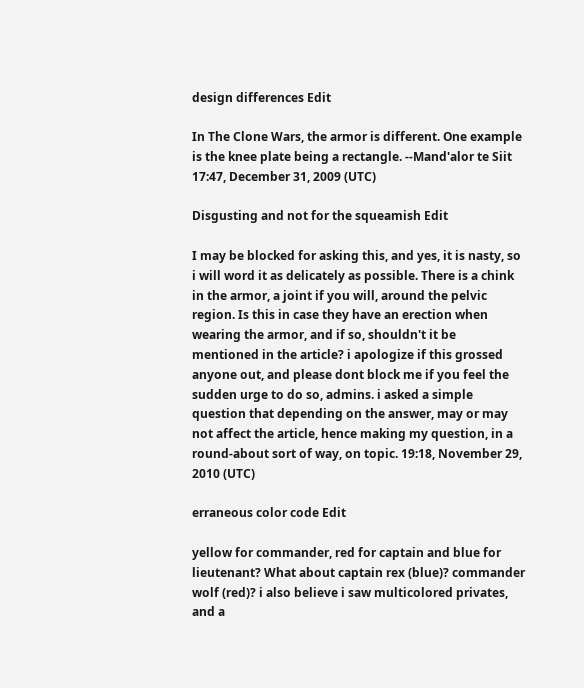design differences Edit

In The Clone Wars, the armor is different. One example is the knee plate being a rectangle. --Mand'alor te Siit 17:47, December 31, 2009 (UTC)

Disgusting and not for the squeamish Edit

I may be blocked for asking this, and yes, it is nasty, so i will word it as delicately as possible. There is a chink in the armor, a joint if you will, around the pelvic region. Is this in case they have an erection when wearing the armor, and if so, shouldn't it be mentioned in the article? i apologize if this grossed anyone out, and please dont block me if you feel the sudden urge to do so, admins. i asked a simple question that depending on the answer, may or may not affect the article, hence making my question, in a round-about sort of way, on topic. 19:18, November 29, 2010 (UTC)

erraneous color code Edit

yellow for commander, red for captain and blue for lieutenant? What about captain rex (blue)? commander wolf (red)? i also believe i saw multicolored privates, and a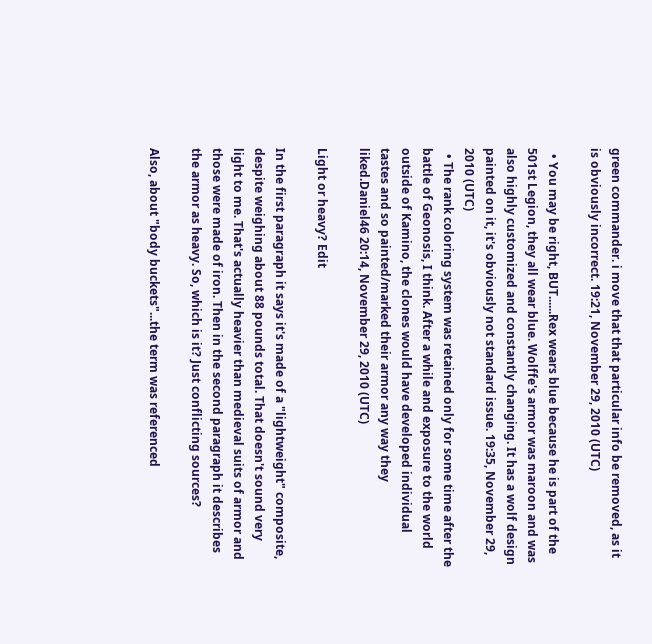green commander. i move that that particular info be removed, as it is obviously incorrect. 19:21, November 29, 2010 (UTC)

  • You may be right, BUT......Rex wears blue because he is part of the 501st Legion, they all wear blue. Wolffe's armor was maroon and was also highly customized and constantly changing. It has a wolf design painted on it, it's obviously not standard issue. 19:35, November 29, 2010 (UTC)
  • The rank coloring system was retained only for some time after the battle of Geonosis, I think. After a while and exposure to the world outside of Kamino, the clones would have developed individual tastes and so painted/marked their armor any way they liked.Daniel46 20:14, November 29, 2010 (UTC)

Light or heavy? Edit

In the first paragraph it says it's made of a "lightweight" composite, despite weighing about 88 pounds total. That doesn't sound very light to me. That's actually heavier than medieval suits of armor and those were made of iron. Then in the second paragraph it describes the armor as heavy. So, which is it? Just conflicting sources?

Also, about "body buckets"...the term was referenced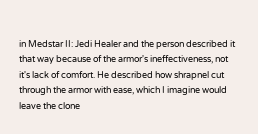in Medstar II: Jedi Healer and the person described it that way because of the armor's ineffectiveness, not it's lack of comfort. He described how shrapnel cut through the armor with ease, which I imagine would leave the clone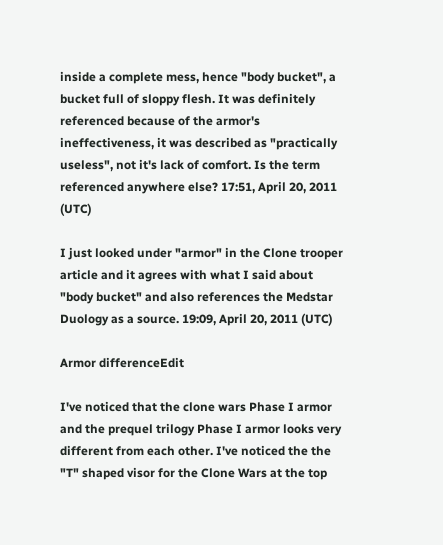inside a complete mess, hence "body bucket", a bucket full of sloppy flesh. It was definitely referenced because of the armor's ineffectiveness, it was described as "practically useless", not it's lack of comfort. Is the term referenced anywhere else? 17:51, April 20, 2011 (UTC)

I just looked under "armor" in the Clone trooper article and it agrees with what I said about "body bucket" and also references the Medstar Duology as a source. 19:09, April 20, 2011 (UTC)

Armor differenceEdit

I've noticed that the clone wars Phase I armor and the prequel trilogy Phase I armor looks very different from each other. I've noticed the the "T" shaped visor for the Clone Wars at the top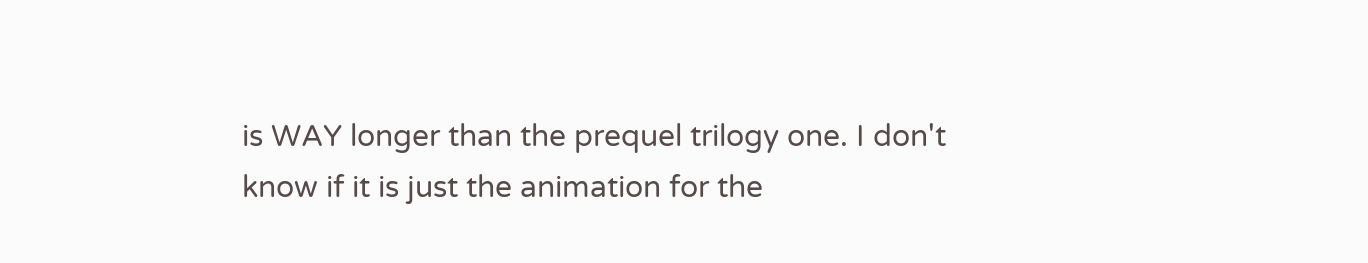is WAY longer than the prequel trilogy one. I don't know if it is just the animation for the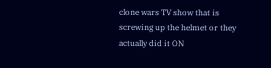clone wars TV show that is screwing up the helmet or they actually did it ON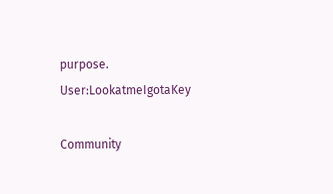purpose. User:LookatmeIgotaKey

Community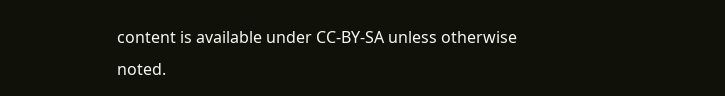content is available under CC-BY-SA unless otherwise noted.